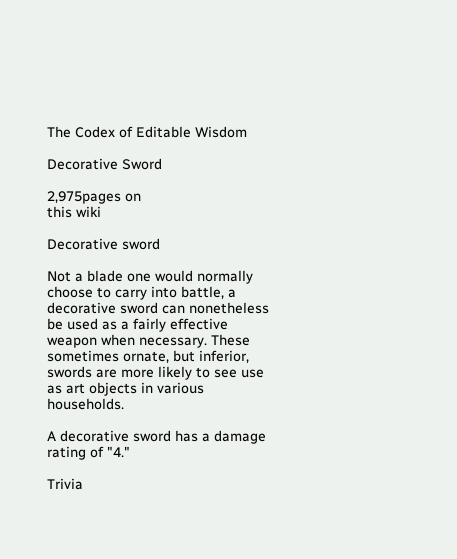The Codex of Editable Wisdom

Decorative Sword

2,975pages on
this wiki

Decorative sword

Not a blade one would normally choose to carry into battle, a decorative sword can nonetheless be used as a fairly effective weapon when necessary. These sometimes ornate, but inferior, swords are more likely to see use as art objects in various households.

A decorative sword has a damage rating of "4."

Trivia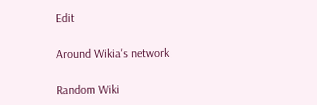Edit

Around Wikia's network

Random Wiki